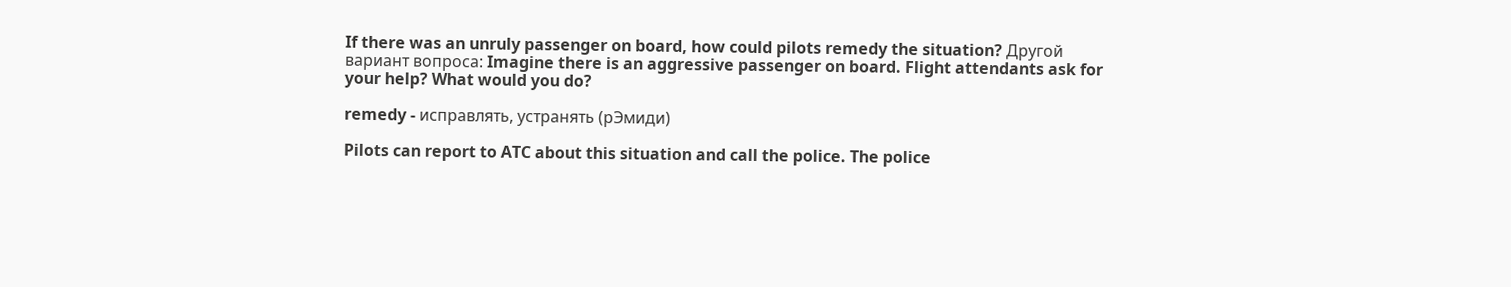If there was an unruly passenger on board, how could pilots remedy the situation? Другой вариант вопроса: Imagine there is an aggressive passenger on board. Flight attendants ask for your help? What would you do?

remedy - исправлять, устранять (рЭмиди)

Pilots can report to ATC about this situation and call the police. The police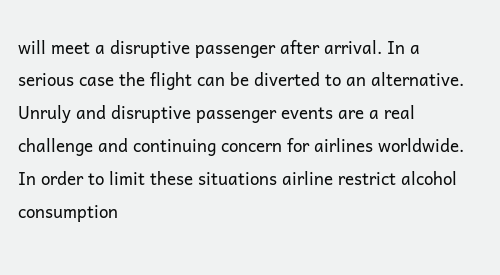will meet a disruptive passenger after arrival. In a serious case the flight can be diverted to an alternative. Unruly and disruptive passenger events are a real challenge and continuing concern for airlines worldwide. In order to limit these situations airline restrict alcohol consumption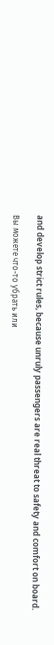and develop strict rules, because unruly passengers are real threat to safety and comfort on board.

Вы можете что-то убрать или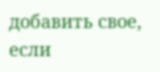добавить свое, если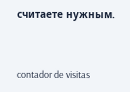считаете нужным.


contador de visitas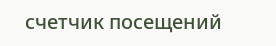счетчик посещений